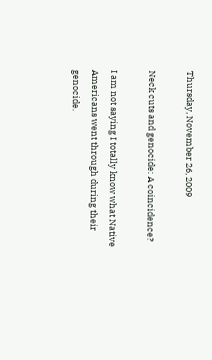Thursday, November 26, 2009

Neck cuts and genocide: A coincidence?

I am not saying I totally know what Native Americans went through during their genocide.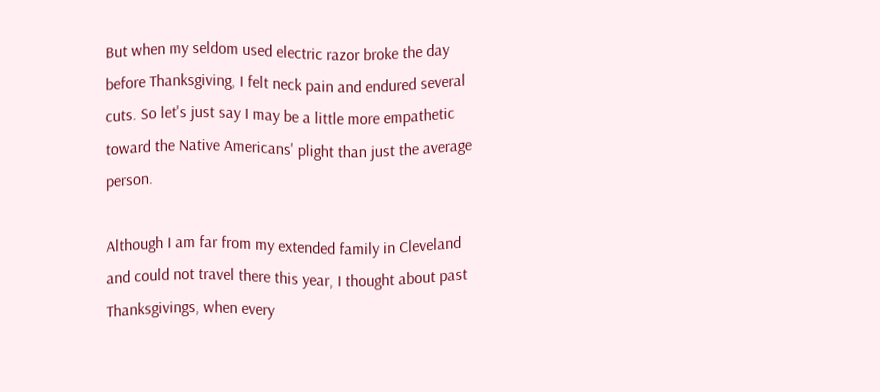But when my seldom used electric razor broke the day before Thanksgiving, I felt neck pain and endured several cuts. So let's just say I may be a little more empathetic toward the Native Americans' plight than just the average person.

Although I am far from my extended family in Cleveland and could not travel there this year, I thought about past Thanksgivings, when every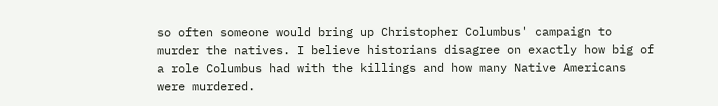so often someone would bring up Christopher Columbus' campaign to murder the natives. I believe historians disagree on exactly how big of a role Columbus had with the killings and how many Native Americans were murdered.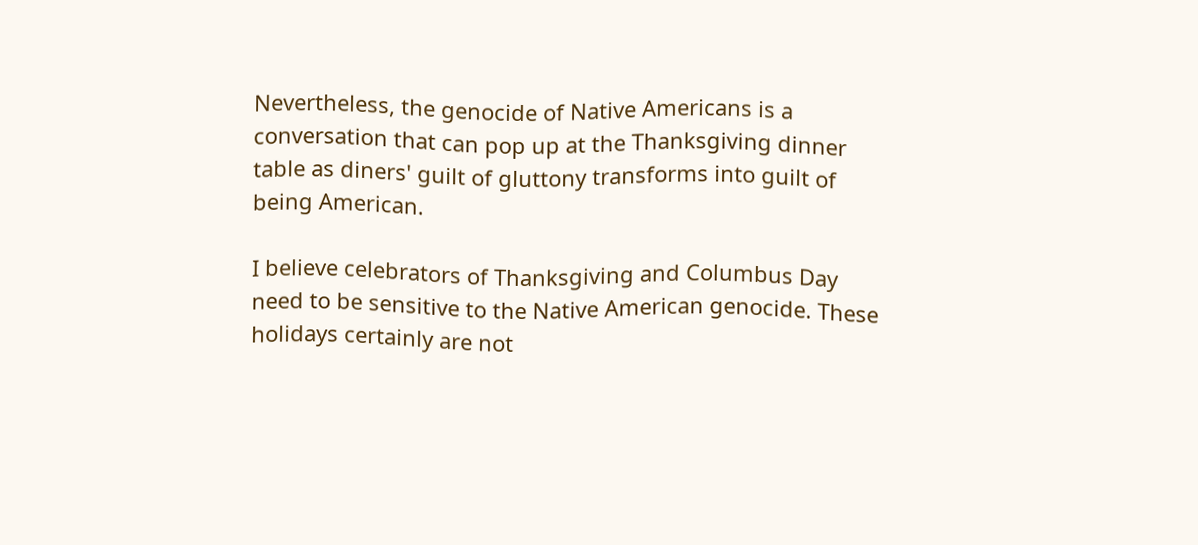Nevertheless, the genocide of Native Americans is a conversation that can pop up at the Thanksgiving dinner table as diners' guilt of gluttony transforms into guilt of being American.

I believe celebrators of Thanksgiving and Columbus Day need to be sensitive to the Native American genocide. These holidays certainly are not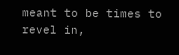meant to be times to revel in,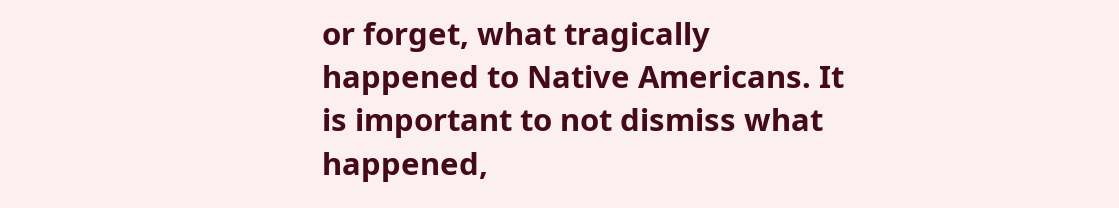or forget, what tragically happened to Native Americans. It is important to not dismiss what happened,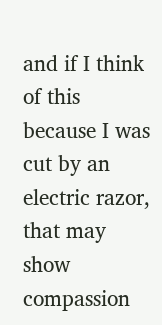and if I think of this because I was cut by an electric razor, that may show compassion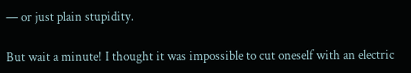— or just plain stupidity.

But wait a minute! I thought it was impossible to cut oneself with an electric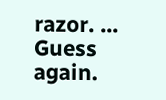razor. ... Guess again.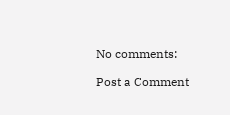No comments:

Post a Comment